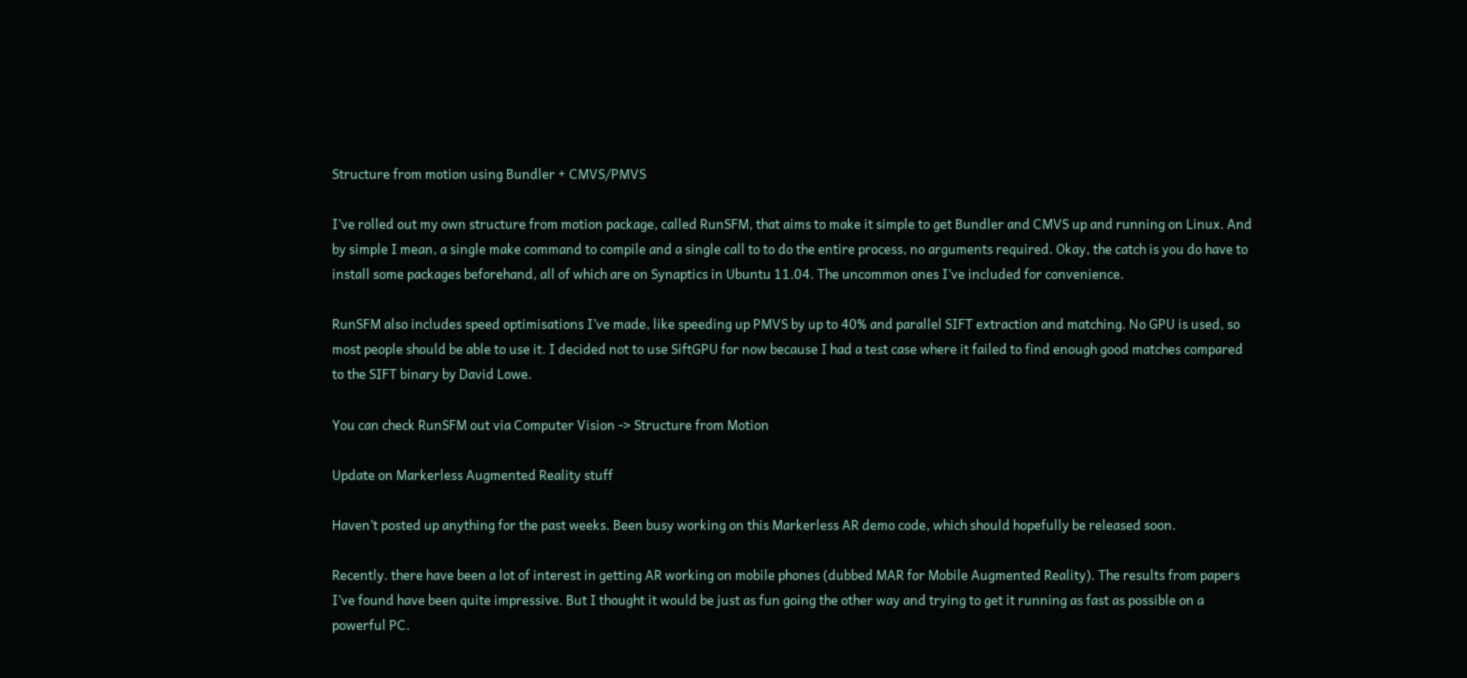Structure from motion using Bundler + CMVS/PMVS

I’ve rolled out my own structure from motion package, called RunSFM, that aims to make it simple to get Bundler and CMVS up and running on Linux. And by simple I mean, a single make command to compile and a single call to to do the entire process, no arguments required. Okay, the catch is you do have to install some packages beforehand, all of which are on Synaptics in Ubuntu 11.04. The uncommon ones I’ve included for convenience.

RunSFM also includes speed optimisations I’ve made, like speeding up PMVS by up to 40% and parallel SIFT extraction and matching. No GPU is used, so most people should be able to use it. I decided not to use SiftGPU for now because I had a test case where it failed to find enough good matches compared to the SIFT binary by David Lowe.

You can check RunSFM out via Computer Vision -> Structure from Motion

Update on Markerless Augmented Reality stuff

Haven’t posted up anything for the past weeks. Been busy working on this Markerless AR demo code, which should hopefully be released soon.

Recently. there have been a lot of interest in getting AR working on mobile phones (dubbed MAR for Mobile Augmented Reality). The results from papers I’ve found have been quite impressive. But I thought it would be just as fun going the other way and trying to get it running as fast as possible on a powerful PC.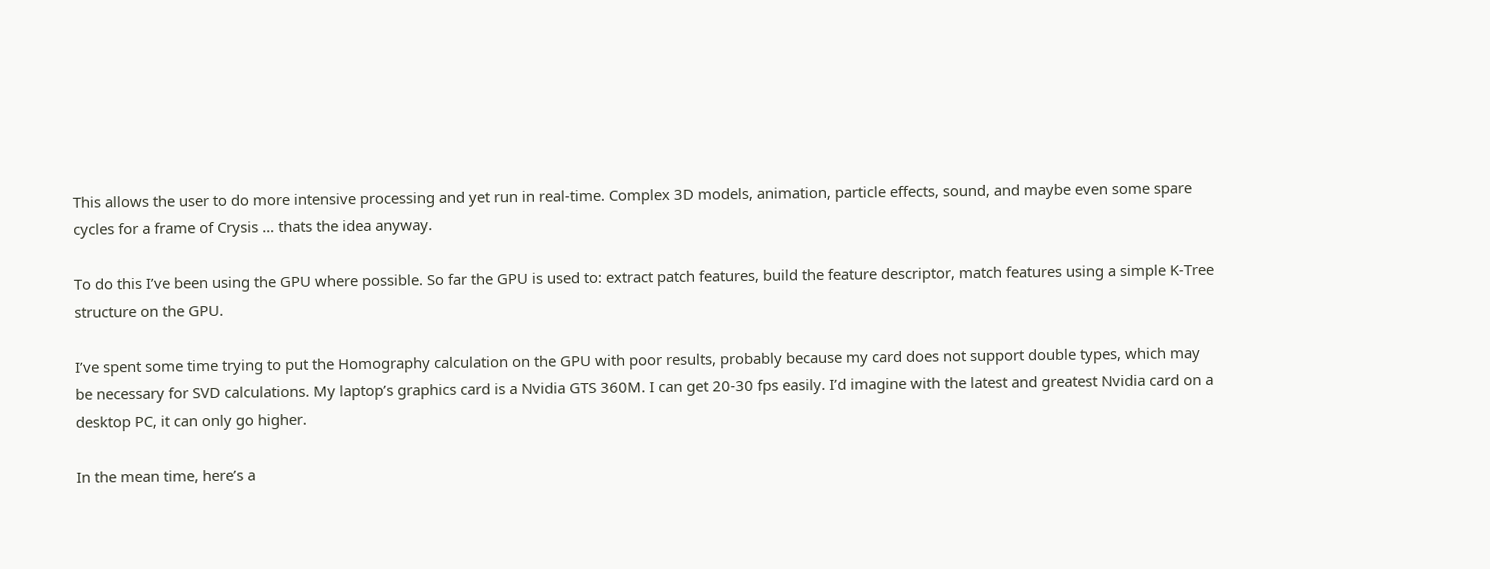This allows the user to do more intensive processing and yet run in real-time. Complex 3D models, animation, particle effects, sound, and maybe even some spare cycles for a frame of Crysis … thats the idea anyway.

To do this I’ve been using the GPU where possible. So far the GPU is used to: extract patch features, build the feature descriptor, match features using a simple K-Tree structure on the GPU.

I’ve spent some time trying to put the Homography calculation on the GPU with poor results, probably because my card does not support double types, which may be necessary for SVD calculations. My laptop’s graphics card is a Nvidia GTS 360M. I can get 20-30 fps easily. I’d imagine with the latest and greatest Nvidia card on a desktop PC, it can only go higher.

In the mean time, here’s a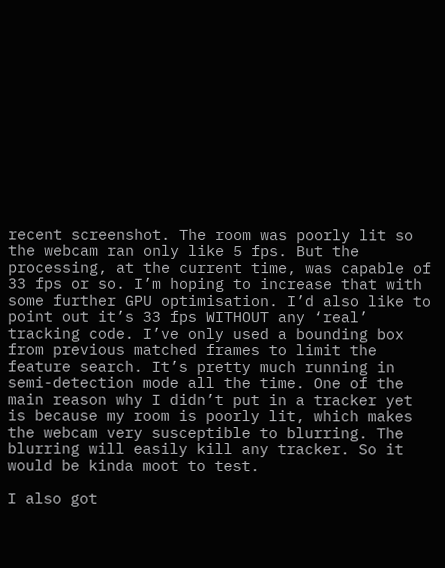recent screenshot. The room was poorly lit so the webcam ran only like 5 fps. But the processing, at the current time, was capable of 33 fps or so. I’m hoping to increase that with some further GPU optimisation. I’d also like to point out it’s 33 fps WITHOUT any ‘real’ tracking code. I’ve only used a bounding box from previous matched frames to limit the feature search. It’s pretty much running in semi-detection mode all the time. One of the main reason why I didn’t put in a tracker yet is because my room is poorly lit, which makes the webcam very susceptible to blurring. The blurring will easily kill any tracker. So it would be kinda moot to test.

I also got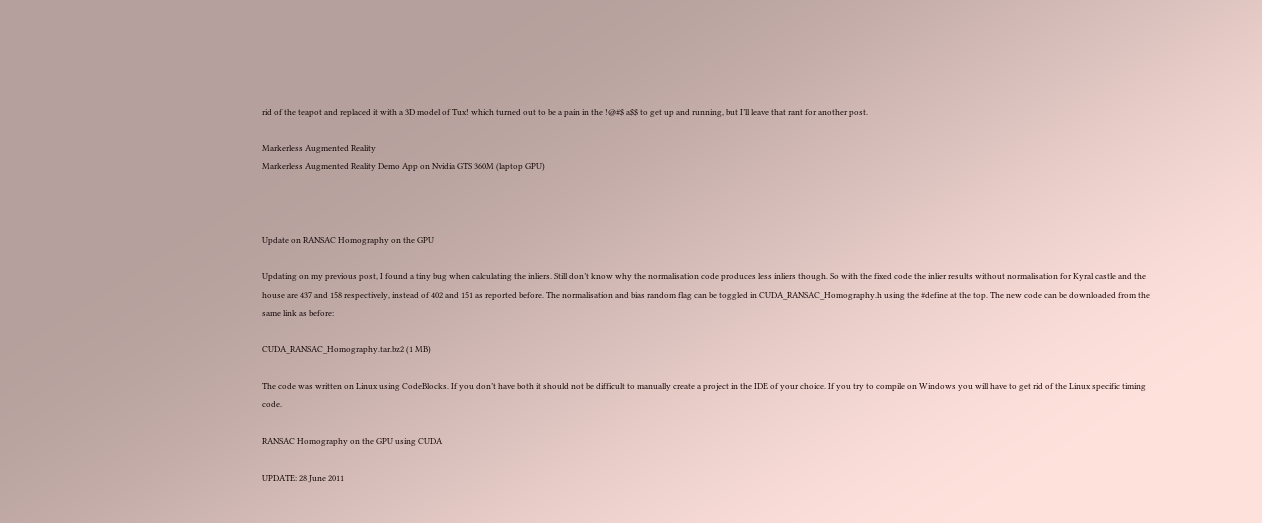rid of the teapot and replaced it with a 3D model of Tux! which turned out to be a pain in the !@#$ a$$ to get up and running, but I’ll leave that rant for another post.

Markerless Augmented Reality
Markerless Augmented Reality Demo App on Nvidia GTS 360M (laptop GPU)



Update on RANSAC Homography on the GPU

Updating on my previous post, I found a tiny bug when calculating the inliers. Still don’t know why the normalisation code produces less inliers though. So with the fixed code the inlier results without normalisation for Kyral castle and the house are 437 and 158 respectively, instead of 402 and 151 as reported before. The normalisation and bias random flag can be toggled in CUDA_RANSAC_Homography.h using the #define at the top. The new code can be downloaded from the same link as before:

CUDA_RANSAC_Homography.tar.bz2 (1 MB)

The code was written on Linux using CodeBlocks. If you don’t have both it should not be difficult to manually create a project in the IDE of your choice. If you try to compile on Windows you will have to get rid of the Linux specific timing code.

RANSAC Homography on the GPU using CUDA

UPDATE: 28 June 2011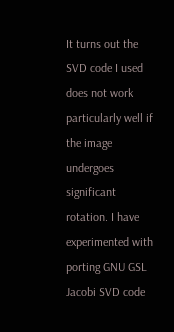It turns out the SVD code I used does not work particularly well if the image undergoes significant rotation. I have experimented with porting GNU GSL Jacobi SVD code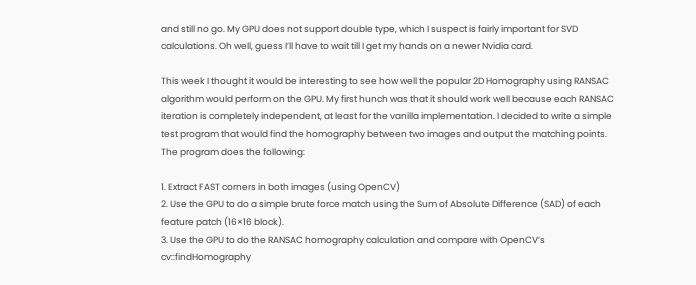and still no go. My GPU does not support double type, which I suspect is fairly important for SVD calculations. Oh well, guess I’ll have to wait till I get my hands on a newer Nvidia card.

This week I thought it would be interesting to see how well the popular 2D Homography using RANSAC algorithm would perform on the GPU. My first hunch was that it should work well because each RANSAC iteration is completely independent, at least for the vanilla implementation. I decided to write a simple test program that would find the homography between two images and output the matching points. The program does the following:

1. Extract FAST corners in both images (using OpenCV)
2. Use the GPU to do a simple brute force match using the Sum of Absolute Difference (SAD) of each feature patch (16×16 block).
3. Use the GPU to do the RANSAC homography calculation and compare with OpenCV’s cv::findHomography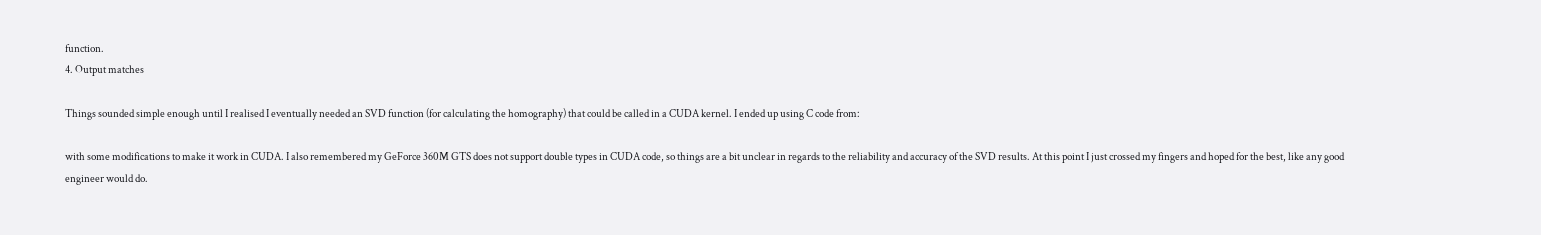function.
4. Output matches

Things sounded simple enough until I realised I eventually needed an SVD function (for calculating the homography) that could be called in a CUDA kernel. I ended up using C code from:

with some modifications to make it work in CUDA. I also remembered my GeForce 360M GTS does not support double types in CUDA code, so things are a bit unclear in regards to the reliability and accuracy of the SVD results. At this point I just crossed my fingers and hoped for the best, like any good engineer would do.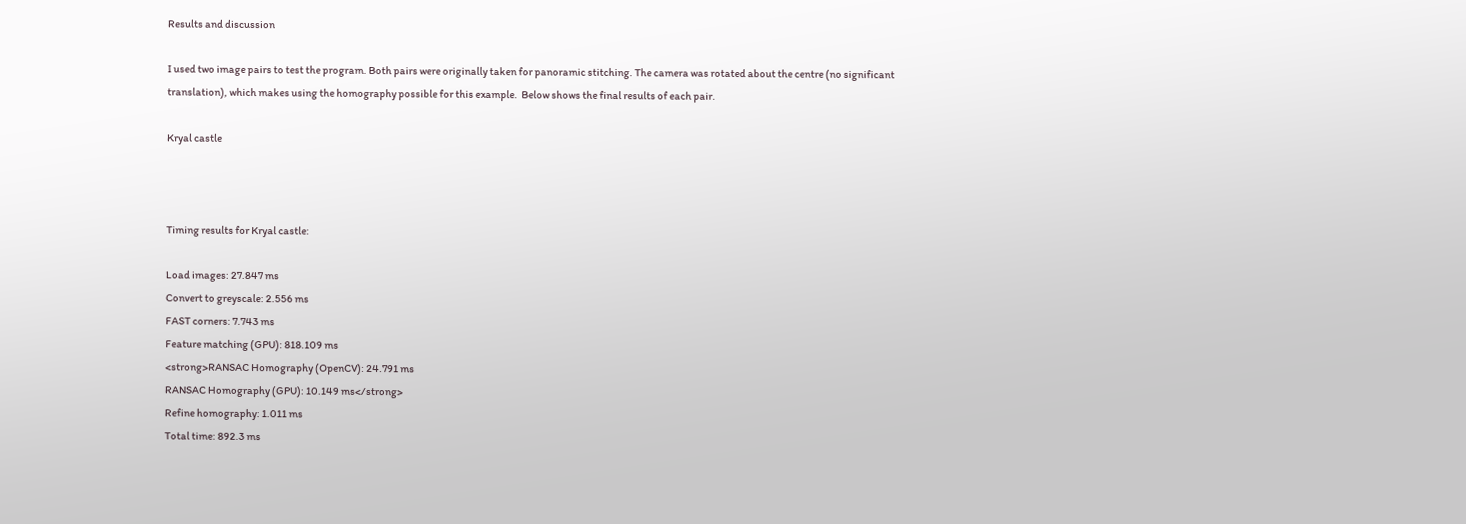Results and discussion

I used two image pairs to test the program. Both pairs were originally taken for panoramic stitching. The camera was rotated about the centre (no significant translation), which makes using the homography possible for this example.  Below shows the final results of each pair.

Kryal castle



Timing results for Kryal castle:

Load images: 27.847 ms
Convert to greyscale: 2.556 ms
FAST corners: 7.743 ms
Feature matching (GPU): 818.109 ms
<strong>RANSAC Homography (OpenCV): 24.791 ms
RANSAC Homography (GPU): 10.149 ms</strong>
Refine homography: 1.011 ms
Total time: 892.3 ms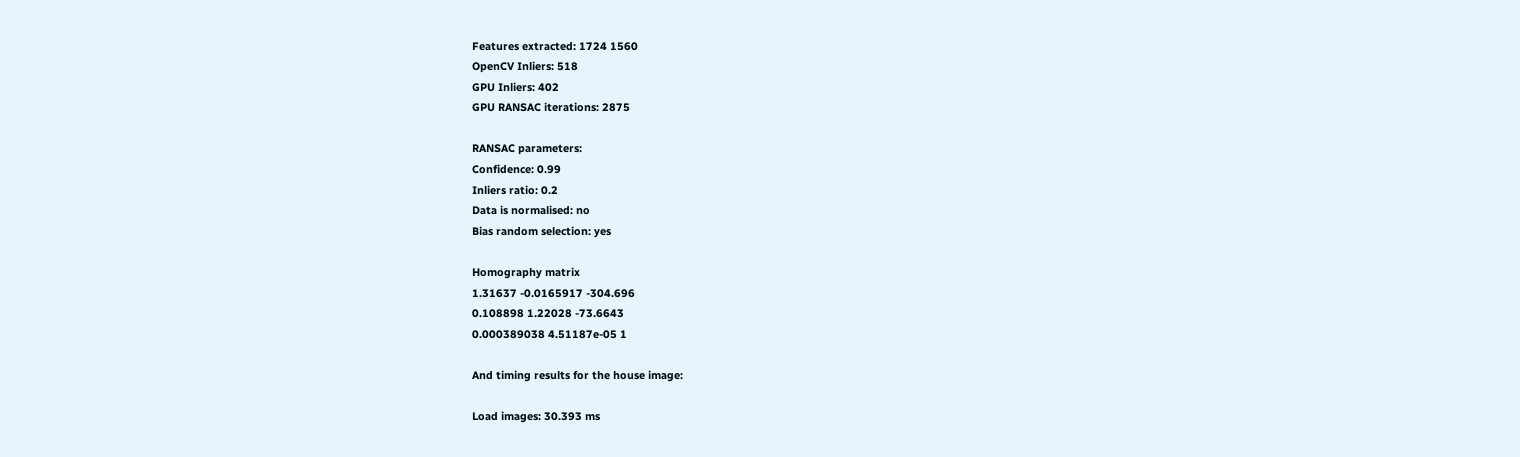Features extracted: 1724 1560
OpenCV Inliers: 518
GPU Inliers: 402
GPU RANSAC iterations: 2875

RANSAC parameters:
Confidence: 0.99
Inliers ratio: 0.2
Data is normalised: no
Bias random selection: yes

Homography matrix
1.31637 -0.0165917 -304.696
0.108898 1.22028 -73.6643
0.000389038 4.51187e-05 1

And timing results for the house image:

Load images: 30.393 ms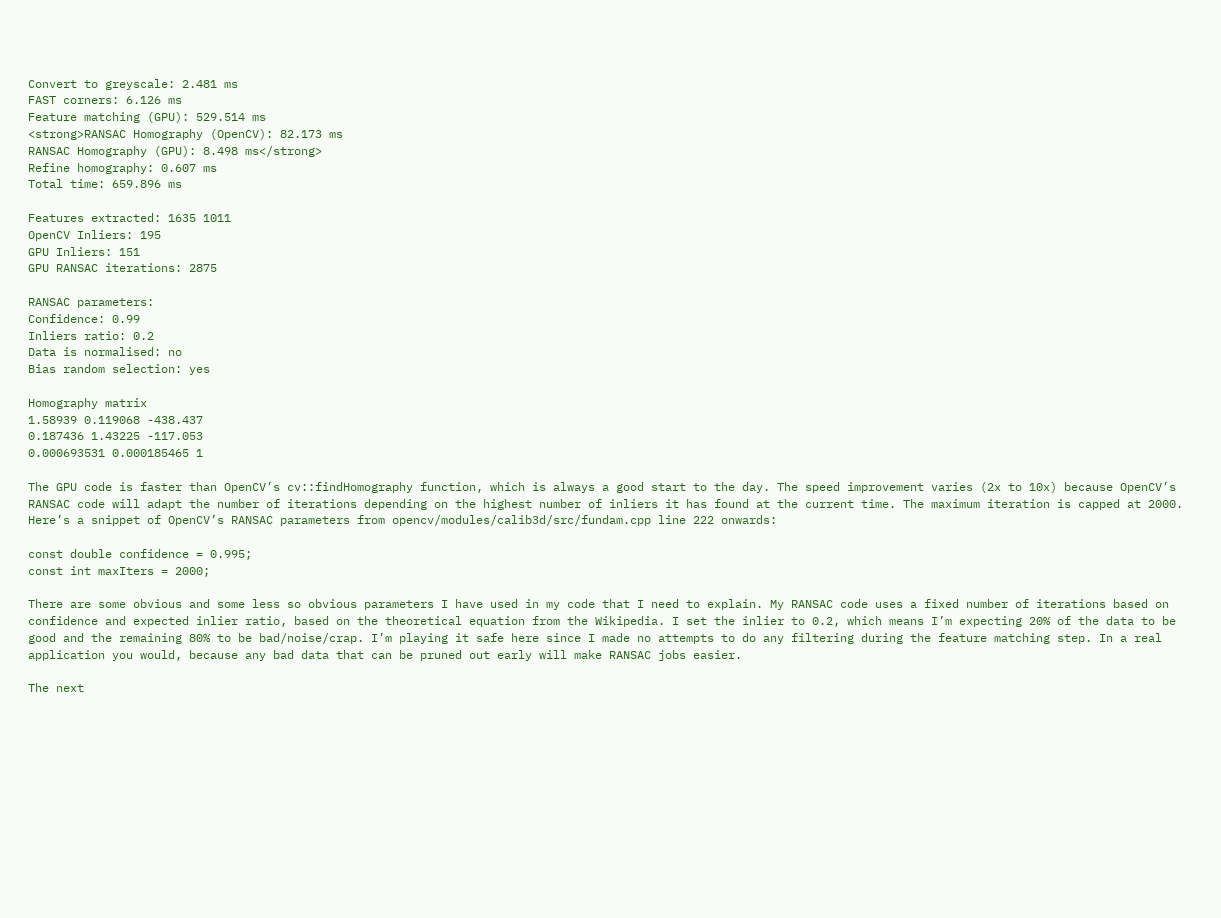Convert to greyscale: 2.481 ms
FAST corners: 6.126 ms
Feature matching (GPU): 529.514 ms
<strong>RANSAC Homography (OpenCV): 82.173 ms
RANSAC Homography (GPU): 8.498 ms</strong>
Refine homography: 0.607 ms
Total time: 659.896 ms

Features extracted: 1635 1011
OpenCV Inliers: 195
GPU Inliers: 151
GPU RANSAC iterations: 2875

RANSAC parameters:
Confidence: 0.99
Inliers ratio: 0.2
Data is normalised: no
Bias random selection: yes

Homography matrix
1.58939 0.119068 -438.437
0.187436 1.43225 -117.053
0.000693531 0.000185465 1

The GPU code is faster than OpenCV’s cv::findHomography function, which is always a good start to the day. The speed improvement varies (2x to 10x) because OpenCV’s RANSAC code will adapt the number of iterations depending on the highest number of inliers it has found at the current time. The maximum iteration is capped at 2000. Here’s a snippet of OpenCV’s RANSAC parameters from opencv/modules/calib3d/src/fundam.cpp line 222 onwards:

const double confidence = 0.995;
const int maxIters = 2000;

There are some obvious and some less so obvious parameters I have used in my code that I need to explain. My RANSAC code uses a fixed number of iterations based on confidence and expected inlier ratio, based on the theoretical equation from the Wikipedia. I set the inlier to 0.2, which means I’m expecting 20% of the data to be good and the remaining 80% to be bad/noise/crap. I’m playing it safe here since I made no attempts to do any filtering during the feature matching step. In a real application you would, because any bad data that can be pruned out early will make RANSAC jobs easier.

The next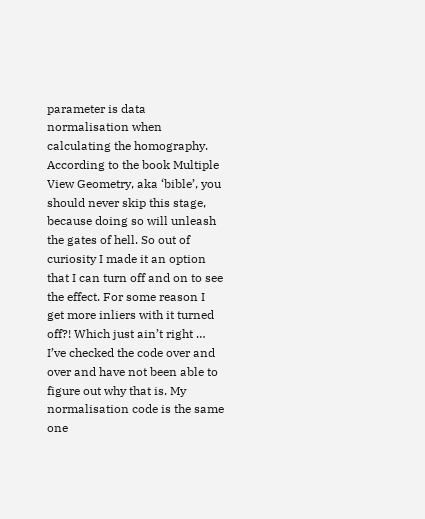parameter is data normalisation when calculating the homography. According to the book Multiple View Geometry, aka ‘bible’, you should never skip this stage, because doing so will unleash the gates of hell. So out of curiosity I made it an option that I can turn off and on to see the effect. For some reason I get more inliers with it turned off?! Which just ain’t right … I’ve checked the code over and over and have not been able to figure out why that is. My normalisation code is the same one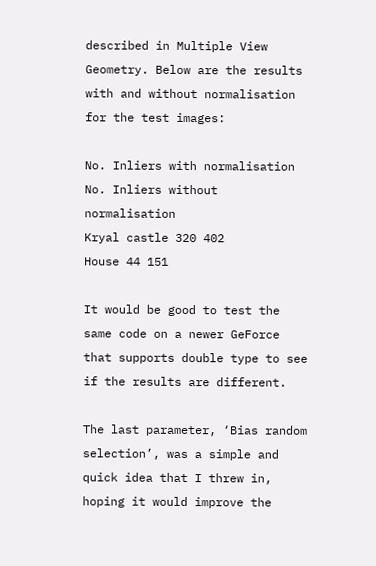described in Multiple View Geometry. Below are the results with and without normalisation for the test images:

No. Inliers with normalisation No. Inliers without normalisation
Kryal castle 320 402
House 44 151

It would be good to test the same code on a newer GeForce that supports double type to see if the results are different.

The last parameter, ‘Bias random selection’, was a simple and quick idea that I threw in, hoping it would improve the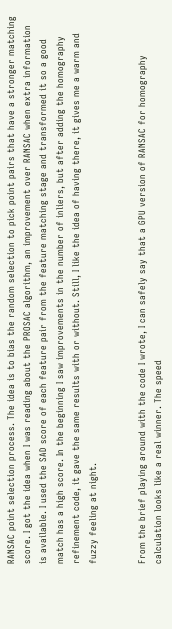RANSAC point selection process. The idea is to bias the random selection to pick point pairs that have a stronger matching score. I got the idea when I was reading about the PROSAC algorithm, an improvement over RANSAC when extra information is available. I used the SAD score of each feature pair from the feature matching stage and transformed it so a good match has a high score. In the beginning I saw improvements in the number of inliers, but after adding the homography refinement code, it gave the same results with or without. Still, I like the idea of having there, it gives me a warm and fuzzy feeling at night.


From the brief playing around with the code I wrote, I can safely say that a GPU version of RANSAC for homography calculation looks like a real winner. The speed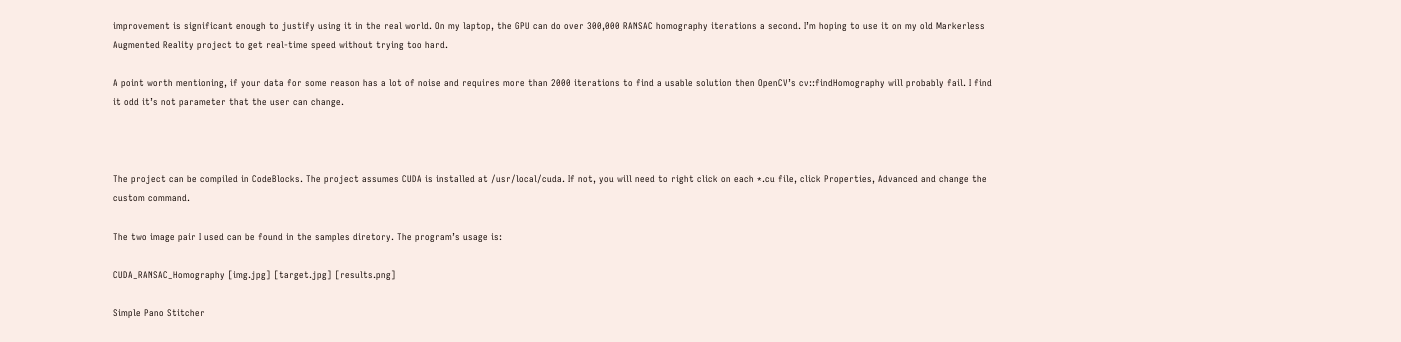improvement is significant enough to justify using it in the real world. On my laptop, the GPU can do over 300,000 RANSAC homography iterations a second. I’m hoping to use it on my old Markerless Augmented Reality project to get real-time speed without trying too hard.

A point worth mentioning, if your data for some reason has a lot of noise and requires more than 2000 iterations to find a usable solution then OpenCV’s cv::findHomography will probably fail. I find it odd it’s not parameter that the user can change.



The project can be compiled in CodeBlocks. The project assumes CUDA is installed at /usr/local/cuda. If not, you will need to right click on each *.cu file, click Properties, Advanced and change the custom command.

The two image pair I used can be found in the samples diretory. The program’s usage is:

CUDA_RANSAC_Homography [img.jpg] [target.jpg] [results.png]

Simple Pano Stitcher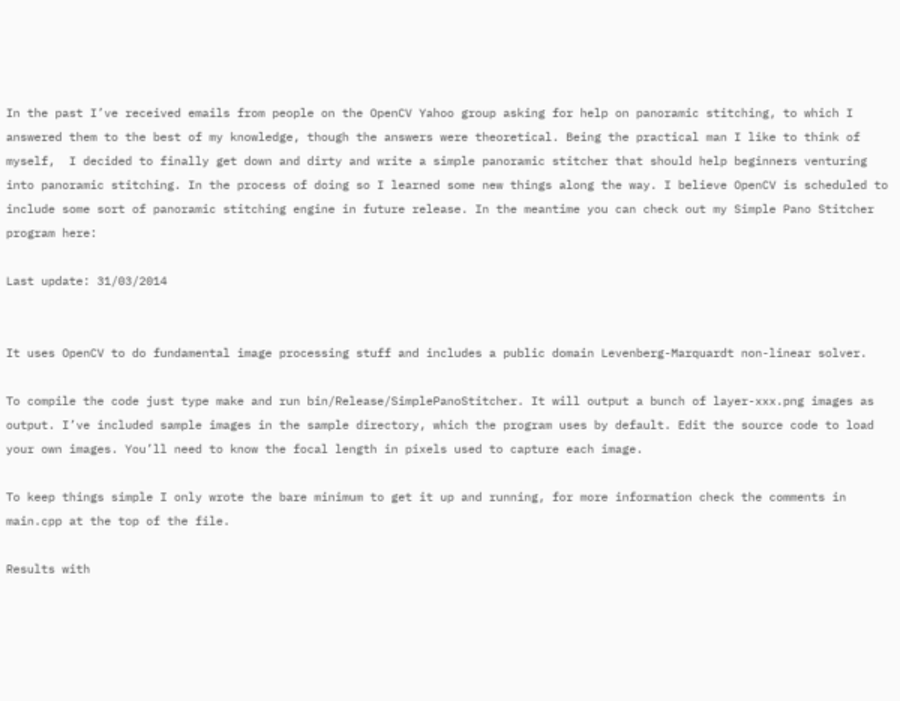In the past I’ve received emails from people on the OpenCV Yahoo group asking for help on panoramic stitching, to which I answered them to the best of my knowledge, though the answers were theoretical. Being the practical man I like to think of myself,  I decided to finally get down and dirty and write a simple panoramic stitcher that should help beginners venturing into panoramic stitching. In the process of doing so I learned some new things along the way. I believe OpenCV is scheduled to include some sort of panoramic stitching engine in future release. In the meantime you can check out my Simple Pano Stitcher program here:

Last update: 31/03/2014


It uses OpenCV to do fundamental image processing stuff and includes a public domain Levenberg-Marquardt non-linear solver.

To compile the code just type make and run bin/Release/SimplePanoStitcher. It will output a bunch of layer-xxx.png images as output. I’ve included sample images in the sample directory, which the program uses by default. Edit the source code to load your own images. You’ll need to know the focal length in pixels used to capture each image.

To keep things simple I only wrote the bare minimum to get it up and running, for more information check the comments in main.cpp at the top of the file.

Results with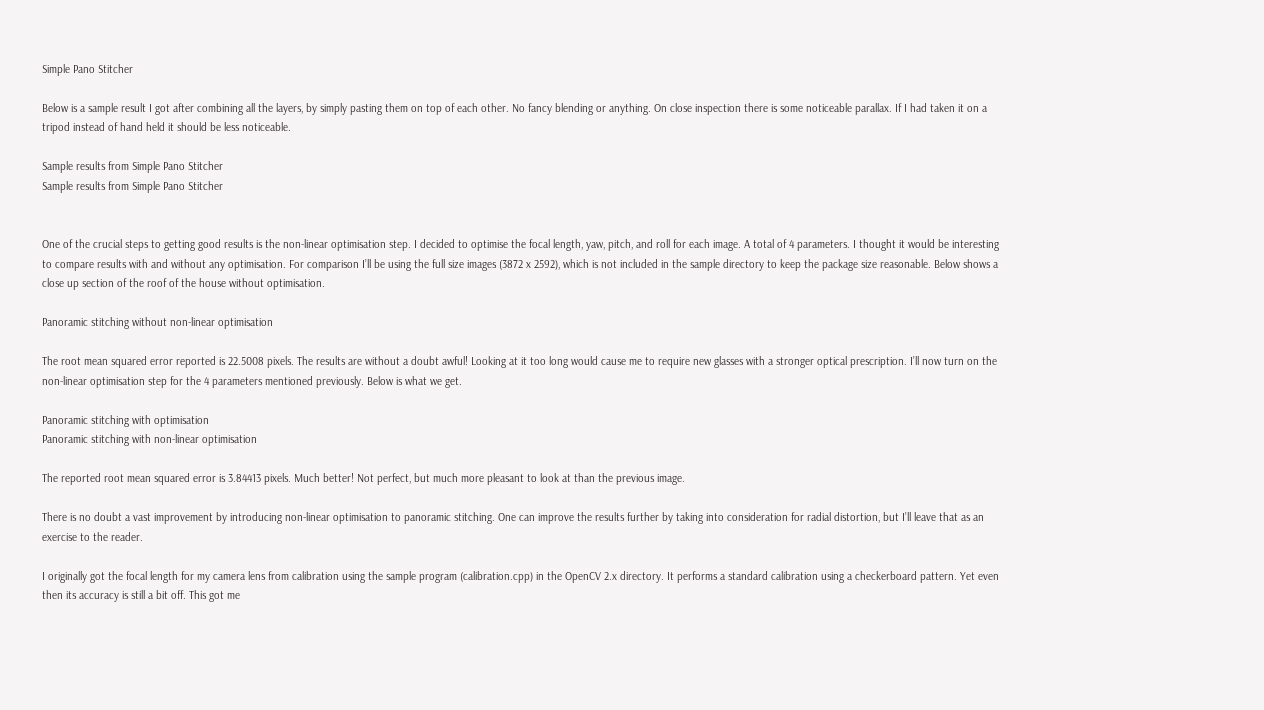Simple Pano Stitcher

Below is a sample result I got after combining all the layers, by simply pasting them on top of each other. No fancy blending or anything. On close inspection there is some noticeable parallax. If I had taken it on a tripod instead of hand held it should be less noticeable.

Sample results from Simple Pano Stitcher
Sample results from Simple Pano Stitcher


One of the crucial steps to getting good results is the non-linear optimisation step. I decided to optimise the focal length, yaw, pitch, and roll for each image. A total of 4 parameters. I thought it would be interesting to compare results with and without any optimisation. For comparison I’ll be using the full size images (3872 x 2592), which is not included in the sample directory to keep the package size reasonable. Below shows a close up section of the roof of the house without optimisation.

Panoramic stitching without non-linear optimisation

The root mean squared error reported is 22.5008 pixels. The results are without a doubt awful! Looking at it too long would cause me to require new glasses with a stronger optical prescription. I’ll now turn on the non-linear optimisation step for the 4 parameters mentioned previously. Below is what we get.

Panoramic stitching with optimisation
Panoramic stitching with non-linear optimisation

The reported root mean squared error is 3.84413 pixels. Much better! Not perfect, but much more pleasant to look at than the previous image.

There is no doubt a vast improvement by introducing non-linear optimisation to panoramic stitching. One can improve the results further by taking into consideration for radial distortion, but I’ll leave that as an exercise to the reader.

I originally got the focal length for my camera lens from calibration using the sample program (calibration.cpp) in the OpenCV 2.x directory. It performs a standard calibration using a checkerboard pattern. Yet even then its accuracy is still a bit off. This got me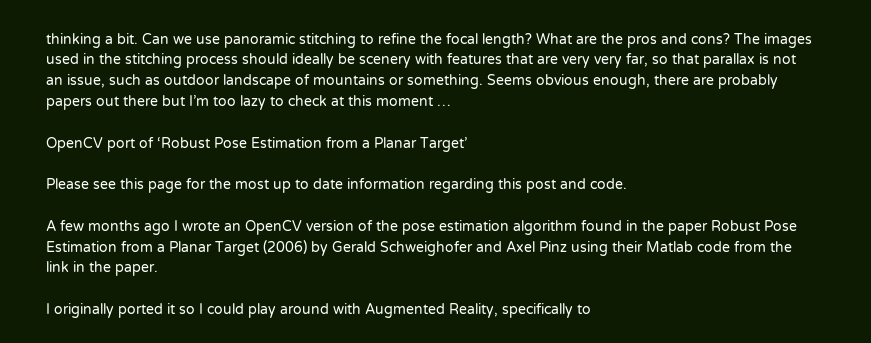thinking a bit. Can we use panoramic stitching to refine the focal length? What are the pros and cons? The images used in the stitching process should ideally be scenery with features that are very very far, so that parallax is not an issue, such as outdoor landscape of mountains or something. Seems obvious enough, there are probably papers out there but I’m too lazy to check at this moment …

OpenCV port of ‘Robust Pose Estimation from a Planar Target’

Please see this page for the most up to date information regarding this post and code.

A few months ago I wrote an OpenCV version of the pose estimation algorithm found in the paper Robust Pose Estimation from a Planar Target (2006) by Gerald Schweighofer and Axel Pinz using their Matlab code from the link in the paper.

I originally ported it so I could play around with Augmented Reality, specifically to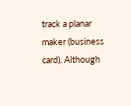track a planar maker (business card). Although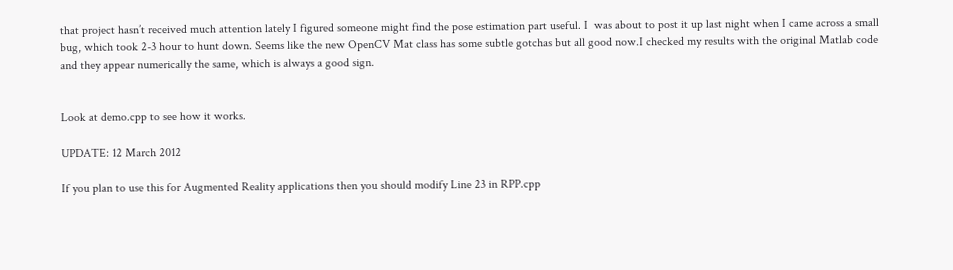that project hasn’t received much attention lately I figured someone might find the pose estimation part useful. I  was about to post it up last night when I came across a small bug, which took 2-3 hour to hunt down. Seems like the new OpenCV Mat class has some subtle gotchas but all good now.I checked my results with the original Matlab code and they appear numerically the same, which is always a good sign.


Look at demo.cpp to see how it works.

UPDATE: 12 March 2012

If you plan to use this for Augmented Reality applications then you should modify Line 23 in RPP.cpp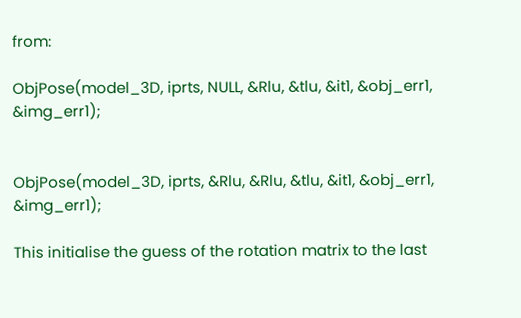from:

ObjPose(model_3D, iprts, NULL, &Rlu, &tlu, &it1, &obj_err1, &img_err1);


ObjPose(model_3D, iprts, &Rlu, &Rlu, &tlu, &it1, &obj_err1, &img_err1);

This initialise the guess of the rotation matrix to the last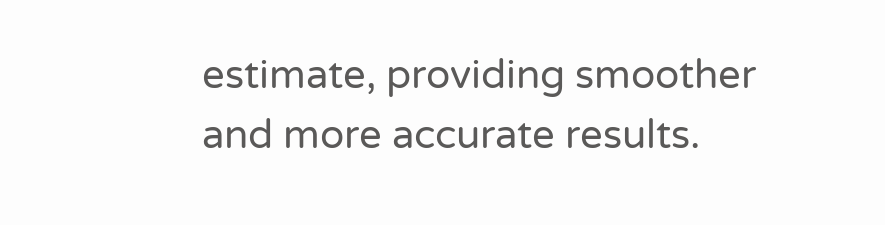estimate, providing smoother and more accurate results.